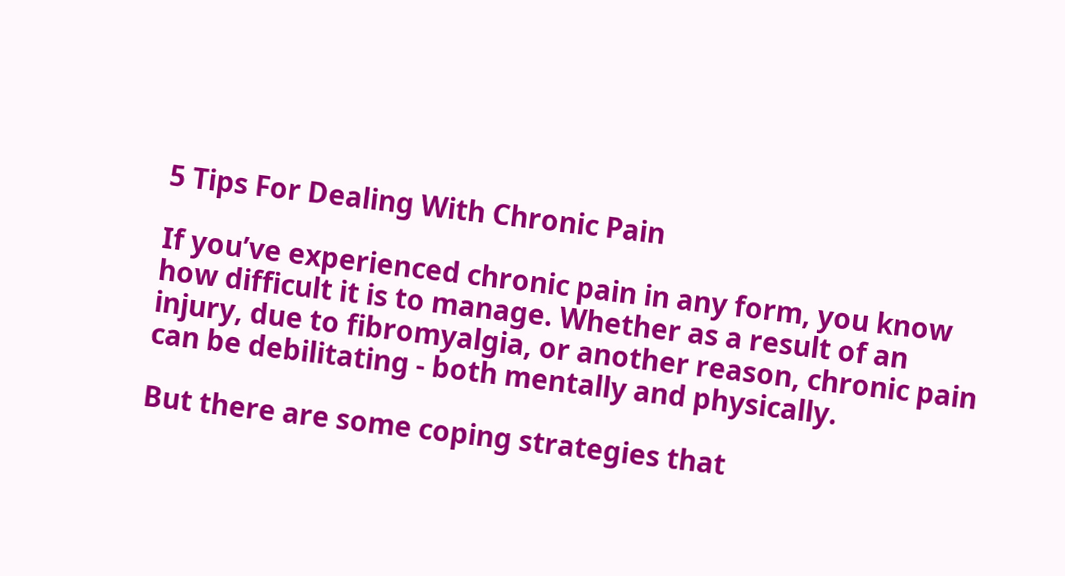5 Tips For Dealing With Chronic Pain

If you’ve experienced chronic pain in any form, you know how difficult it is to manage. Whether as a result of an injury, due to fibromyalgia, or another reason, chronic pain can be debilitating - both mentally and physically.

But there are some coping strategies that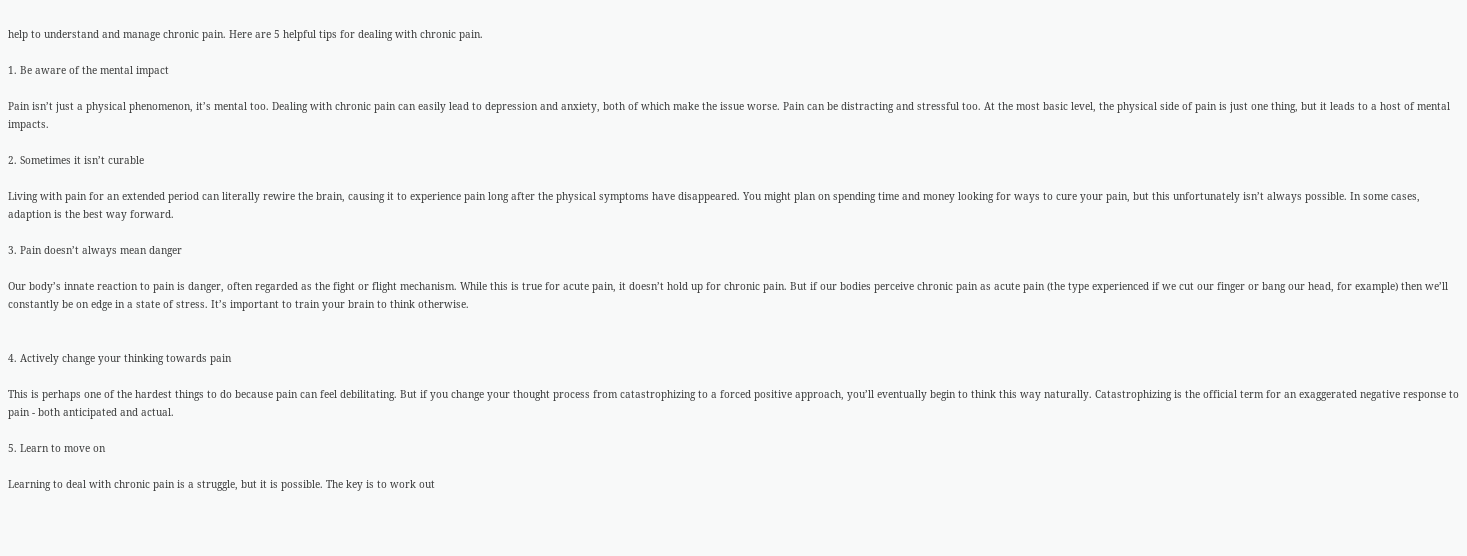help to understand and manage chronic pain. Here are 5 helpful tips for dealing with chronic pain.

1. Be aware of the mental impact

Pain isn’t just a physical phenomenon, it’s mental too. Dealing with chronic pain can easily lead to depression and anxiety, both of which make the issue worse. Pain can be distracting and stressful too. At the most basic level, the physical side of pain is just one thing, but it leads to a host of mental impacts.

2. Sometimes it isn’t curable

Living with pain for an extended period can literally rewire the brain, causing it to experience pain long after the physical symptoms have disappeared. You might plan on spending time and money looking for ways to cure your pain, but this unfortunately isn’t always possible. In some cases, adaption is the best way forward.

3. Pain doesn’t always mean danger

Our body’s innate reaction to pain is danger, often regarded as the fight or flight mechanism. While this is true for acute pain, it doesn’t hold up for chronic pain. But if our bodies perceive chronic pain as acute pain (the type experienced if we cut our finger or bang our head, for example) then we’ll constantly be on edge in a state of stress. It’s important to train your brain to think otherwise.


4. Actively change your thinking towards pain

This is perhaps one of the hardest things to do because pain can feel debilitating. But if you change your thought process from catastrophizing to a forced positive approach, you’ll eventually begin to think this way naturally. Catastrophizing is the official term for an exaggerated negative response to pain - both anticipated and actual.

5. Learn to move on

Learning to deal with chronic pain is a struggle, but it is possible. The key is to work out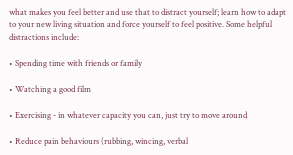what makes you feel better and use that to distract yourself; learn how to adapt to your new living situation and force yourself to feel positive. Some helpful distractions include:

• Spending time with friends or family

• Watching a good film

• Exercising - in whatever capacity you can, just try to move around

• Reduce pain behaviours (rubbing, wincing, verbal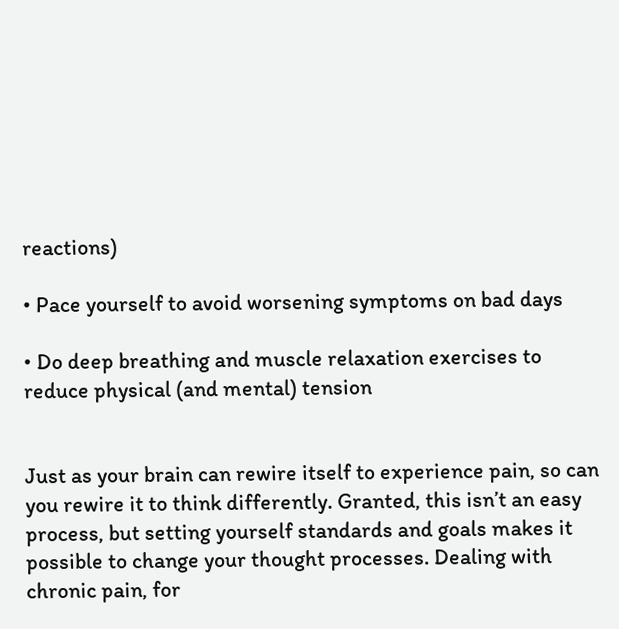reactions)

• Pace yourself to avoid worsening symptoms on bad days

• Do deep breathing and muscle relaxation exercises to reduce physical (and mental) tension


Just as your brain can rewire itself to experience pain, so can you rewire it to think differently. Granted, this isn’t an easy process, but setting yourself standards and goals makes it possible to change your thought processes. Dealing with chronic pain, for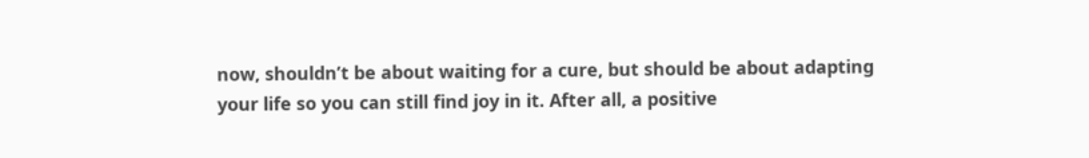now, shouldn’t be about waiting for a cure, but should be about adapting your life so you can still find joy in it. After all, a positive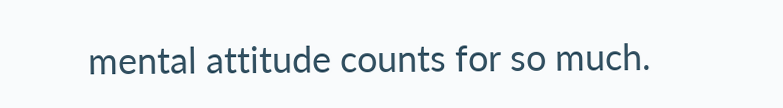mental attitude counts for so much.